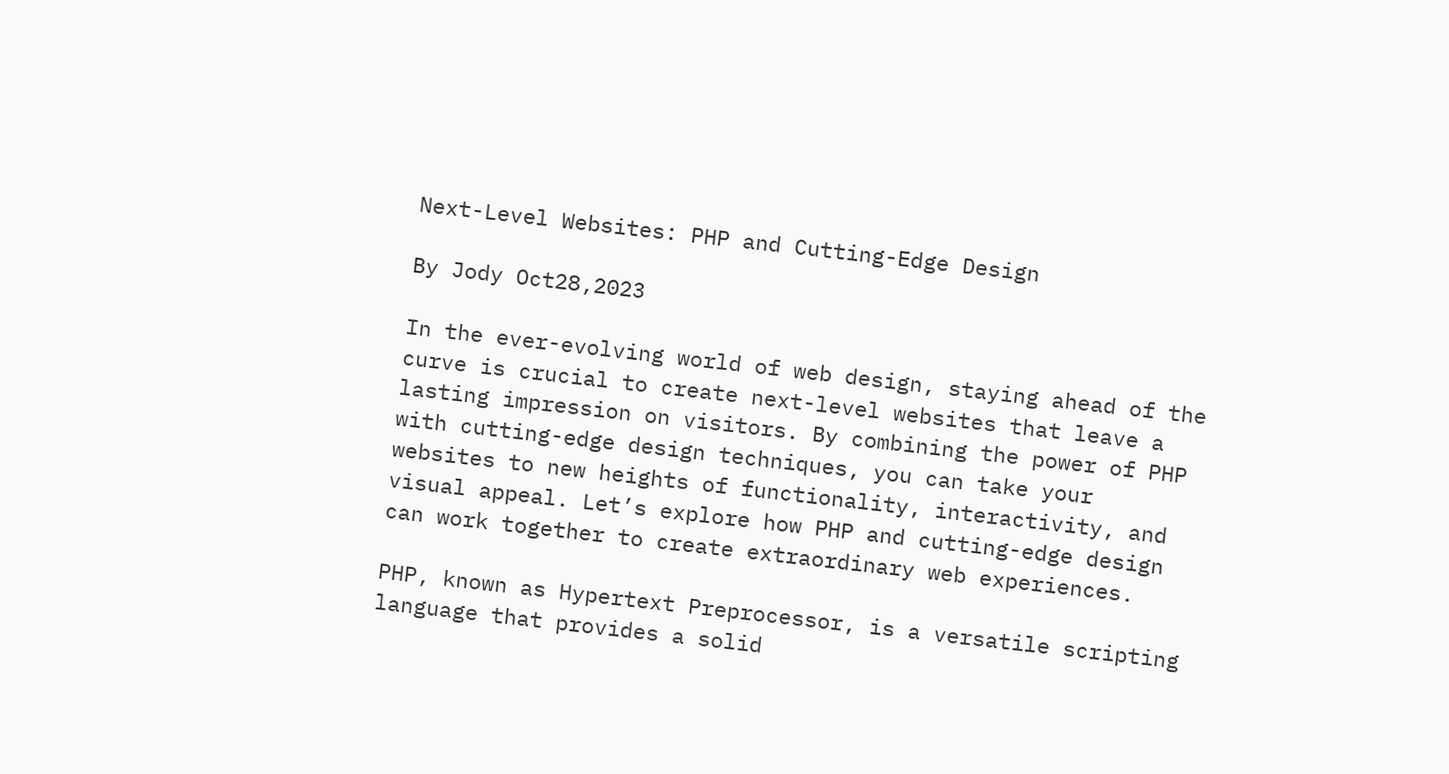Next-Level Websites: PHP and Cutting-Edge Design

By Jody Oct28,2023

In the ever-evolving world of web design, staying ahead of the curve is crucial to create next-level websites that leave a lasting impression on visitors. By combining the power of PHP with cutting-edge design techniques, you can take your websites to new heights of functionality, interactivity, and visual appeal. Let’s explore how PHP and cutting-edge design can work together to create extraordinary web experiences.

PHP, known as Hypertext Preprocessor, is a versatile scripting language that provides a solid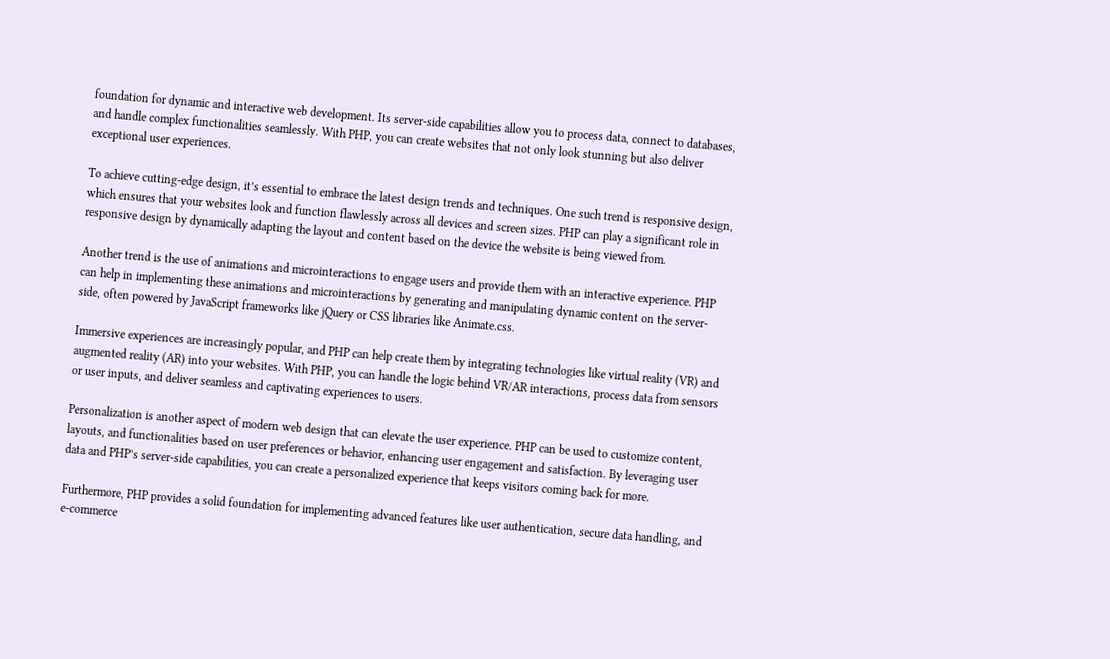foundation for dynamic and interactive web development. Its server-side capabilities allow you to process data, connect to databases, and handle complex functionalities seamlessly. With PHP, you can create websites that not only look stunning but also deliver exceptional user experiences.

To achieve cutting-edge design, it’s essential to embrace the latest design trends and techniques. One such trend is responsive design, which ensures that your websites look and function flawlessly across all devices and screen sizes. PHP can play a significant role in responsive design by dynamically adapting the layout and content based on the device the website is being viewed from.

Another trend is the use of animations and microinteractions to engage users and provide them with an interactive experience. PHP can help in implementing these animations and microinteractions by generating and manipulating dynamic content on the server-side, often powered by JavaScript frameworks like jQuery or CSS libraries like Animate.css.

Immersive experiences are increasingly popular, and PHP can help create them by integrating technologies like virtual reality (VR) and augmented reality (AR) into your websites. With PHP, you can handle the logic behind VR/AR interactions, process data from sensors or user inputs, and deliver seamless and captivating experiences to users.

Personalization is another aspect of modern web design that can elevate the user experience. PHP can be used to customize content, layouts, and functionalities based on user preferences or behavior, enhancing user engagement and satisfaction. By leveraging user data and PHP’s server-side capabilities, you can create a personalized experience that keeps visitors coming back for more.

Furthermore, PHP provides a solid foundation for implementing advanced features like user authentication, secure data handling, and e-commerce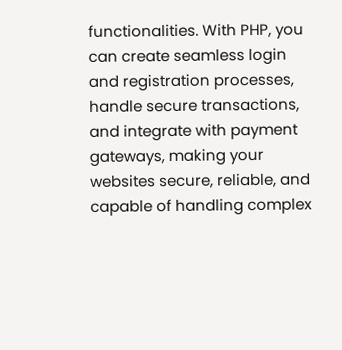functionalities. With PHP, you can create seamless login and registration processes, handle secure transactions, and integrate with payment gateways, making your websites secure, reliable, and capable of handling complex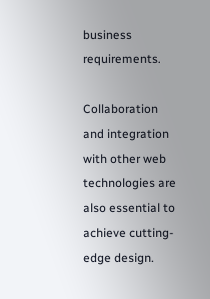business requirements.

Collaboration and integration with other web technologies are also essential to achieve cutting-edge design.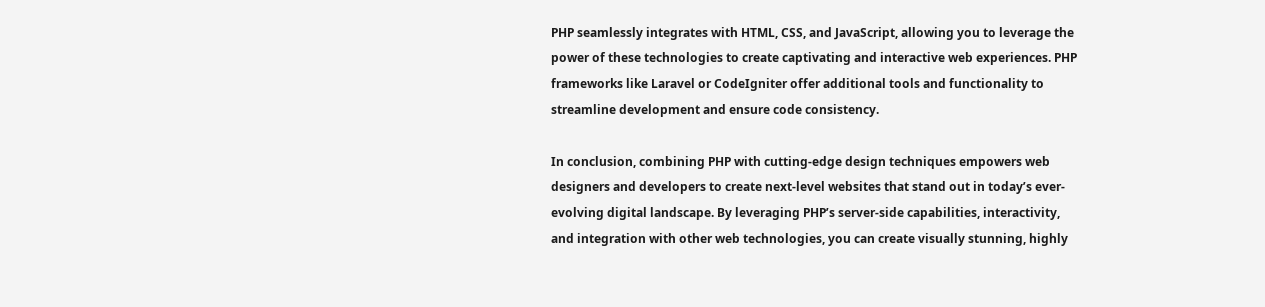PHP seamlessly integrates with HTML, CSS, and JavaScript, allowing you to leverage the power of these technologies to create captivating and interactive web experiences. PHP frameworks like Laravel or CodeIgniter offer additional tools and functionality to streamline development and ensure code consistency.

In conclusion, combining PHP with cutting-edge design techniques empowers web designers and developers to create next-level websites that stand out in today’s ever-evolving digital landscape. By leveraging PHP’s server-side capabilities, interactivity, and integration with other web technologies, you can create visually stunning, highly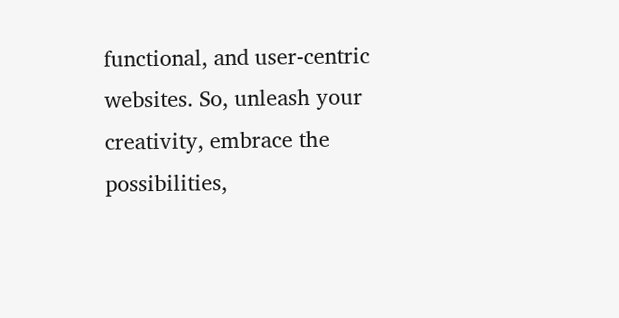functional, and user-centric websites. So, unleash your creativity, embrace the possibilities,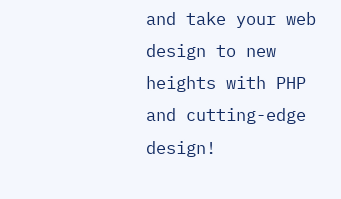and take your web design to new heights with PHP and cutting-edge design!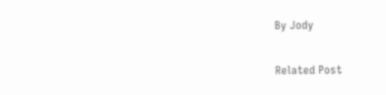By Jody

Related Post